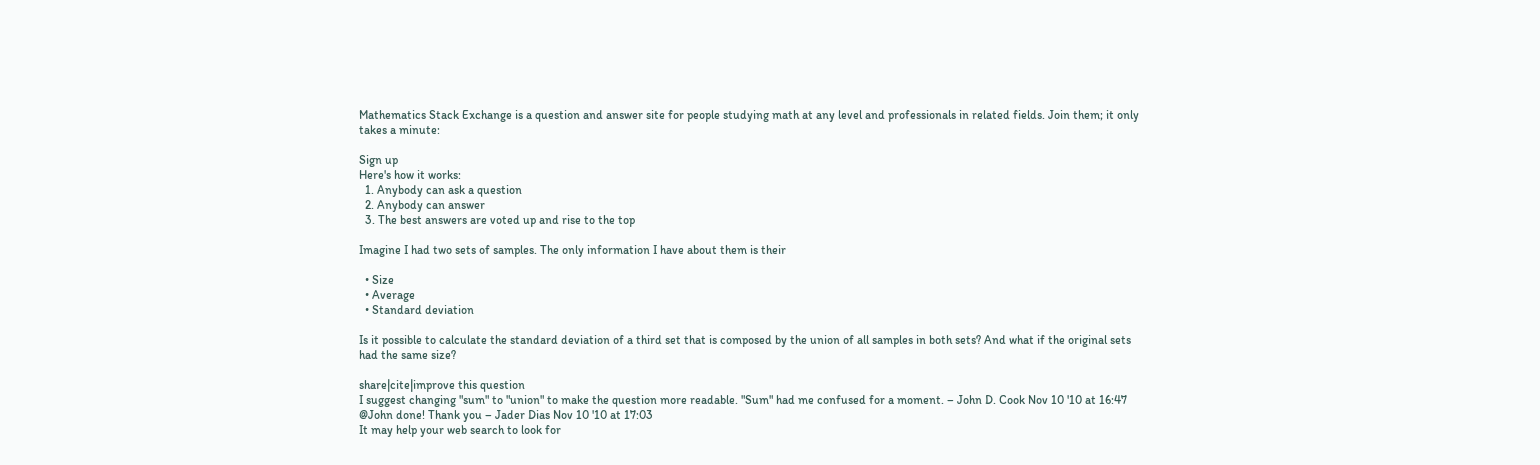Mathematics Stack Exchange is a question and answer site for people studying math at any level and professionals in related fields. Join them; it only takes a minute:

Sign up
Here's how it works:
  1. Anybody can ask a question
  2. Anybody can answer
  3. The best answers are voted up and rise to the top

Imagine I had two sets of samples. The only information I have about them is their

  • Size
  • Average
  • Standard deviation

Is it possible to calculate the standard deviation of a third set that is composed by the union of all samples in both sets? And what if the original sets had the same size?

share|cite|improve this question
I suggest changing "sum" to "union" to make the question more readable. "Sum" had me confused for a moment. – John D. Cook Nov 10 '10 at 16:47
@John done! Thank you – Jader Dias Nov 10 '10 at 17:03
It may help your web search to look for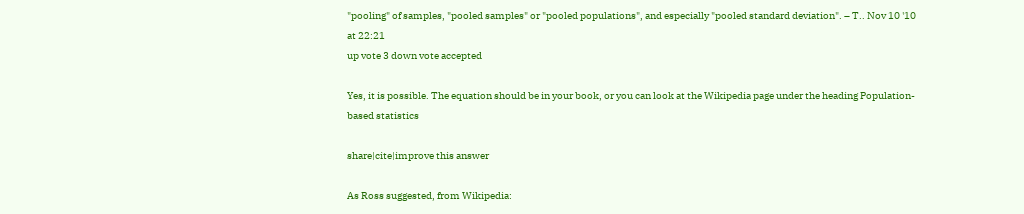"pooling" of samples, "pooled samples" or "pooled populations", and especially "pooled standard deviation". – T.. Nov 10 '10 at 22:21
up vote 3 down vote accepted

Yes, it is possible. The equation should be in your book, or you can look at the Wikipedia page under the heading Population-based statistics

share|cite|improve this answer

As Ross suggested, from Wikipedia: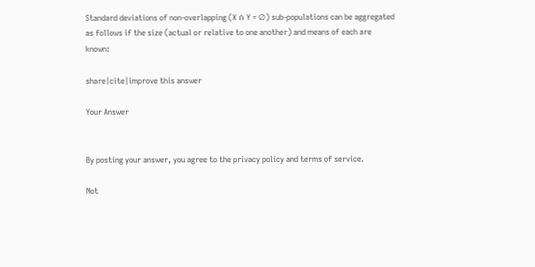Standard deviations of non-overlapping (X ∩ Y = ∅) sub-populations can be aggregated as follows if the size (actual or relative to one another) and means of each are known:

share|cite|improve this answer

Your Answer


By posting your answer, you agree to the privacy policy and terms of service.

Not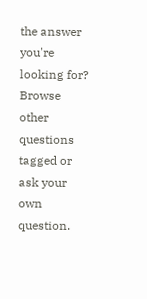the answer you're looking for? Browse other questions tagged or ask your own question.